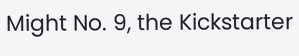Might No. 9, the Kickstarter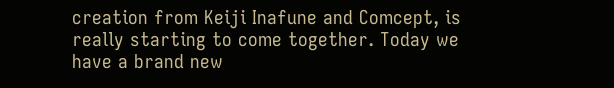creation from Keiji Inafune and Comcept, is really starting to come together. Today we have a brand new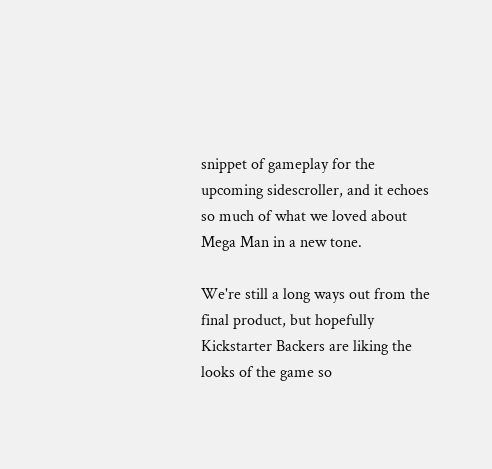snippet of gameplay for the upcoming sidescroller, and it echoes so much of what we loved about Mega Man in a new tone.

We're still a long ways out from the final product, but hopefully Kickstarter Backers are liking the looks of the game so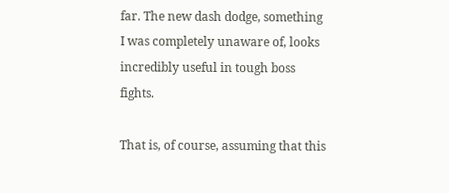far. The new dash dodge, something I was completely unaware of, looks incredibly useful in tough boss fights.

That is, of course, assuming that this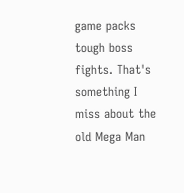game packs tough boss fights. That's something I miss about the old Mega Man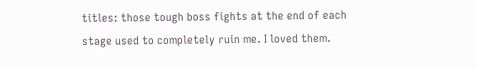titles: those tough boss fights at the end of each stage used to completely ruin me. I loved them.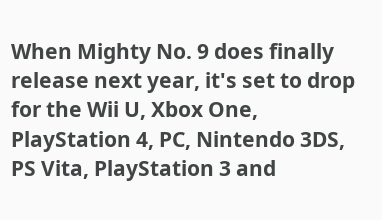When Mighty No. 9 does finally release next year, it's set to drop for the Wii U, Xbox One, PlayStation 4, PC, Nintendo 3DS, PS Vita, PlayStation 3 and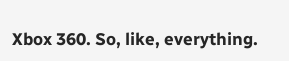Xbox 360. So, like, everything.